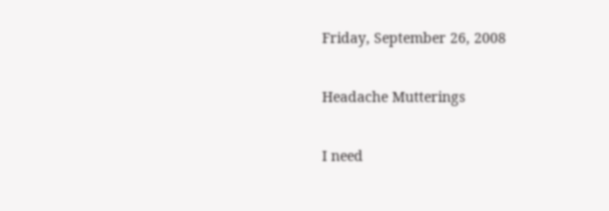Friday, September 26, 2008

Headache Mutterings

I need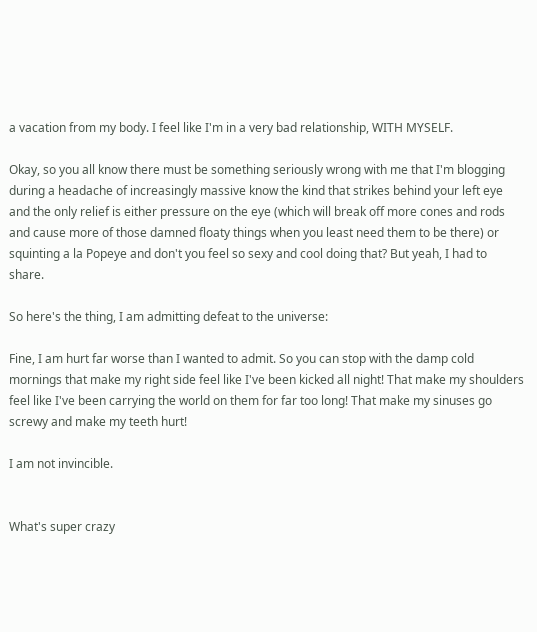a vacation from my body. I feel like I'm in a very bad relationship, WITH MYSELF.

Okay, so you all know there must be something seriously wrong with me that I'm blogging during a headache of increasingly massive know the kind that strikes behind your left eye and the only relief is either pressure on the eye (which will break off more cones and rods and cause more of those damned floaty things when you least need them to be there) or squinting a la Popeye and don't you feel so sexy and cool doing that? But yeah, I had to share.

So here's the thing, I am admitting defeat to the universe:

Fine, I am hurt far worse than I wanted to admit. So you can stop with the damp cold mornings that make my right side feel like I've been kicked all night! That make my shoulders feel like I've been carrying the world on them for far too long! That make my sinuses go screwy and make my teeth hurt!

I am not invincible.


What's super crazy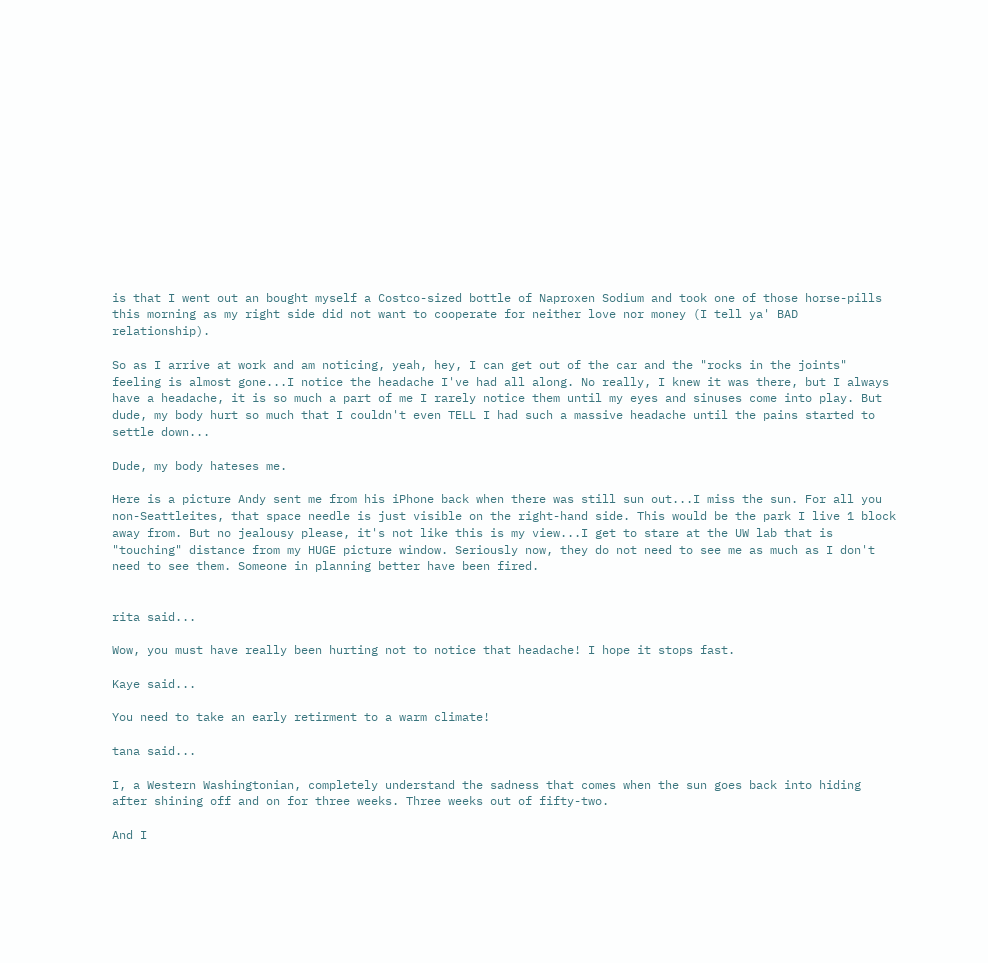is that I went out an bought myself a Costco-sized bottle of Naproxen Sodium and took one of those horse-pills this morning as my right side did not want to cooperate for neither love nor money (I tell ya' BAD relationship).

So as I arrive at work and am noticing, yeah, hey, I can get out of the car and the "rocks in the joints" feeling is almost gone...I notice the headache I've had all along. No really, I knew it was there, but I always have a headache, it is so much a part of me I rarely notice them until my eyes and sinuses come into play. But dude, my body hurt so much that I couldn't even TELL I had such a massive headache until the pains started to settle down...

Dude, my body hateses me.

Here is a picture Andy sent me from his iPhone back when there was still sun out...I miss the sun. For all you non-Seattleites, that space needle is just visible on the right-hand side. This would be the park I live 1 block away from. But no jealousy please, it's not like this is my view...I get to stare at the UW lab that is "touching" distance from my HUGE picture window. Seriously now, they do not need to see me as much as I don't need to see them. Someone in planning better have been fired.


rita said...

Wow, you must have really been hurting not to notice that headache! I hope it stops fast.

Kaye said...

You need to take an early retirment to a warm climate!

tana said...

I, a Western Washingtonian, completely understand the sadness that comes when the sun goes back into hiding after shining off and on for three weeks. Three weeks out of fifty-two.

And I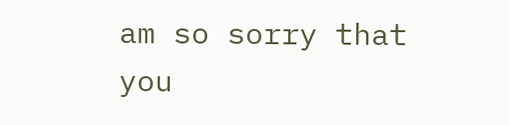am so sorry that you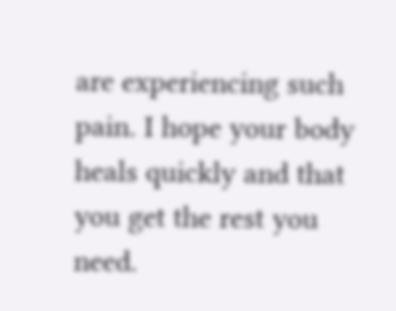are experiencing such pain. I hope your body heals quickly and that you get the rest you need.